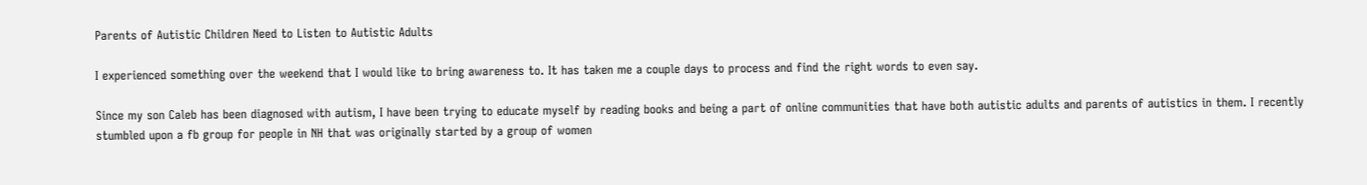Parents of Autistic Children Need to Listen to Autistic Adults

I experienced something over the weekend that I would like to bring awareness to. It has taken me a couple days to process and find the right words to even say.

Since my son Caleb has been diagnosed with autism, I have been trying to educate myself by reading books and being a part of online communities that have both autistic adults and parents of autistics in them. I recently stumbled upon a fb group for people in NH that was originally started by a group of women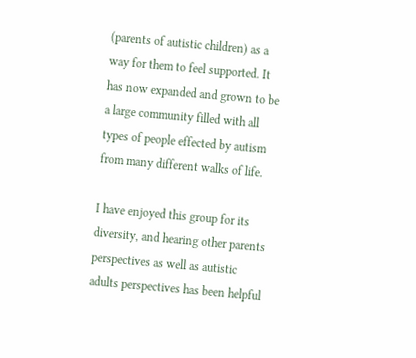(parents of autistic children) as a way for them to feel supported. It has now expanded and grown to be a large community filled with all types of people effected by autism from many different walks of life.

I have enjoyed this group for its diversity, and hearing other parents perspectives as well as autistic adults perspectives has been helpful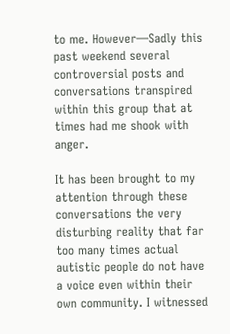to me. However—Sadly this past weekend several controversial posts and conversations transpired within this group that at times had me shook with anger.

It has been brought to my attention through these conversations the very disturbing reality that far too many times actual autistic people do not have a voice even within their own community. I witnessed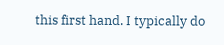this first hand. I typically do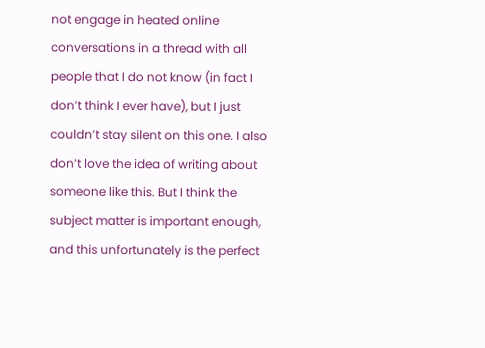not engage in heated online conversations in a thread with all people that I do not know (in fact I don’t think I ever have), but I just couldn’t stay silent on this one. I also don’t love the idea of writing about someone like this. But I think the subject matter is important enough, and this unfortunately is the perfect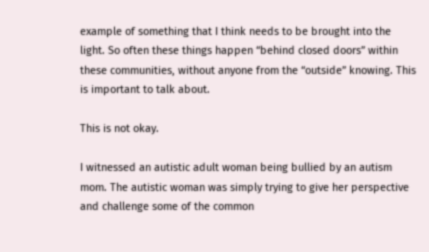example of something that I think needs to be brought into the light. So often these things happen “behind closed doors” within these communities, without anyone from the “outside” knowing. This is important to talk about.

This is not okay.

I witnessed an autistic adult woman being bullied by an autism mom. The autistic woman was simply trying to give her perspective and challenge some of the common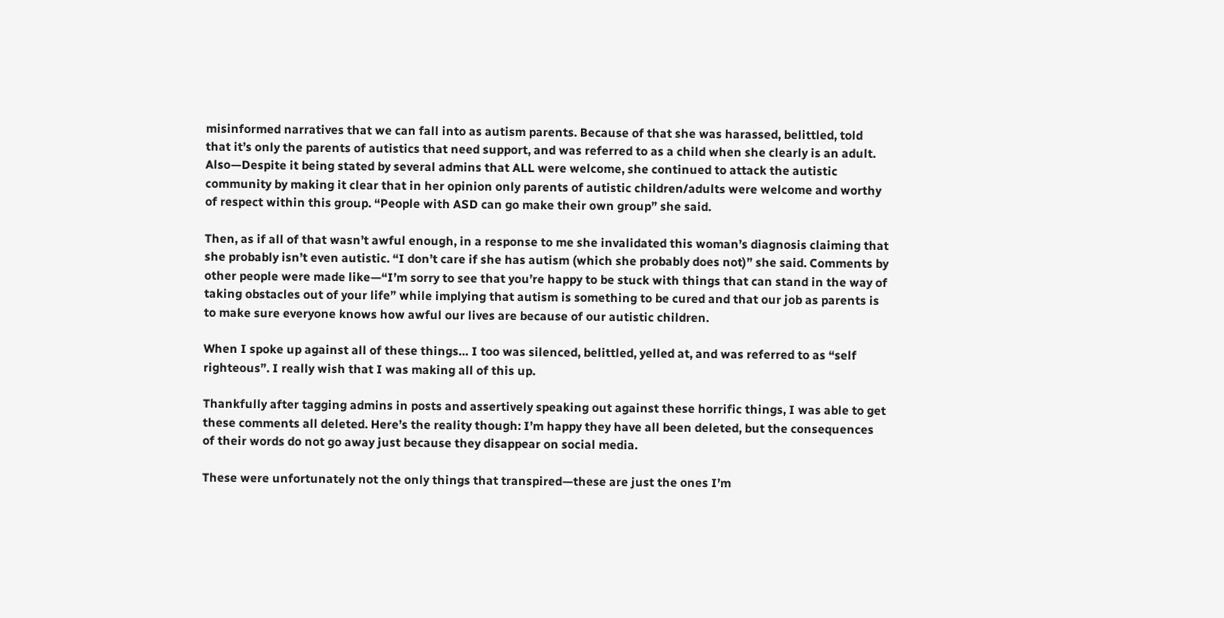misinformed narratives that we can fall into as autism parents. Because of that she was harassed, belittled, told that it’s only the parents of autistics that need support, and was referred to as a child when she clearly is an adult. Also—Despite it being stated by several admins that ALL were welcome, she continued to attack the autistic community by making it clear that in her opinion only parents of autistic children/adults were welcome and worthy of respect within this group. “People with ASD can go make their own group” she said.

Then, as if all of that wasn’t awful enough, in a response to me she invalidated this woman’s diagnosis claiming that she probably isn’t even autistic. “I don’t care if she has autism (which she probably does not)” she said. Comments by other people were made like—“I’m sorry to see that you’re happy to be stuck with things that can stand in the way of taking obstacles out of your life” while implying that autism is something to be cured and that our job as parents is to make sure everyone knows how awful our lives are because of our autistic children.

When I spoke up against all of these things… I too was silenced, belittled, yelled at, and was referred to as “self righteous”. I really wish that I was making all of this up.

Thankfully after tagging admins in posts and assertively speaking out against these horrific things, I was able to get these comments all deleted. Here’s the reality though: I’m happy they have all been deleted, but the consequences of their words do not go away just because they disappear on social media.

These were unfortunately not the only things that transpired—these are just the ones I’m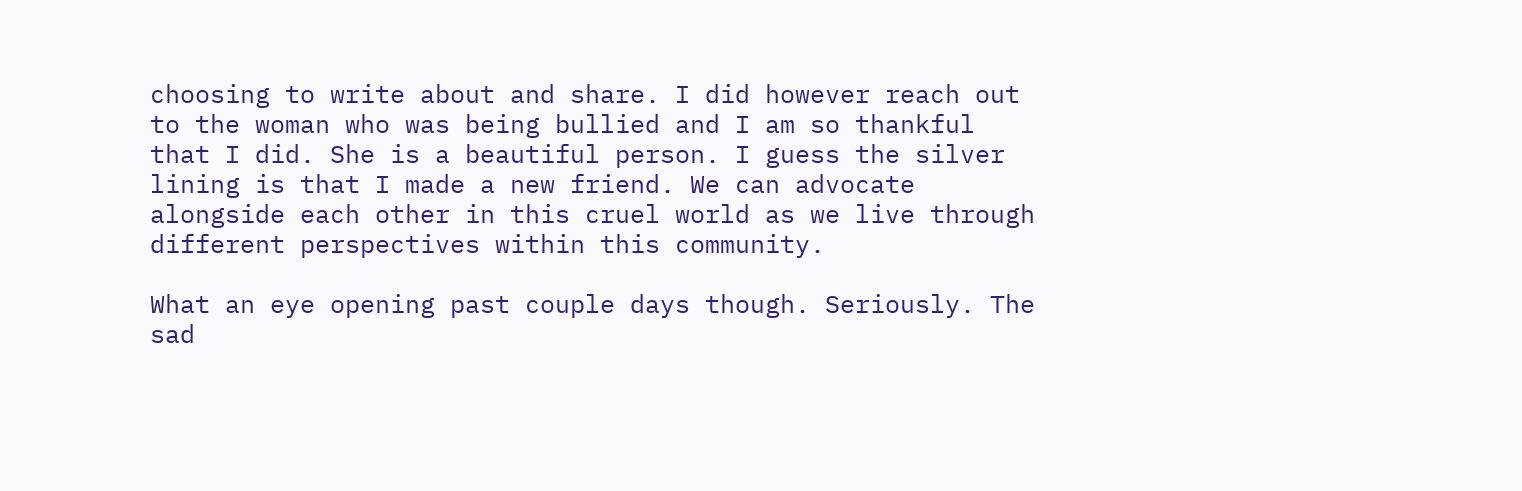choosing to write about and share. I did however reach out to the woman who was being bullied and I am so thankful that I did. She is a beautiful person. I guess the silver lining is that I made a new friend. We can advocate alongside each other in this cruel world as we live through different perspectives within this community.

What an eye opening past couple days though. Seriously. The sad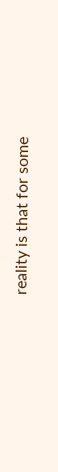reality is that for some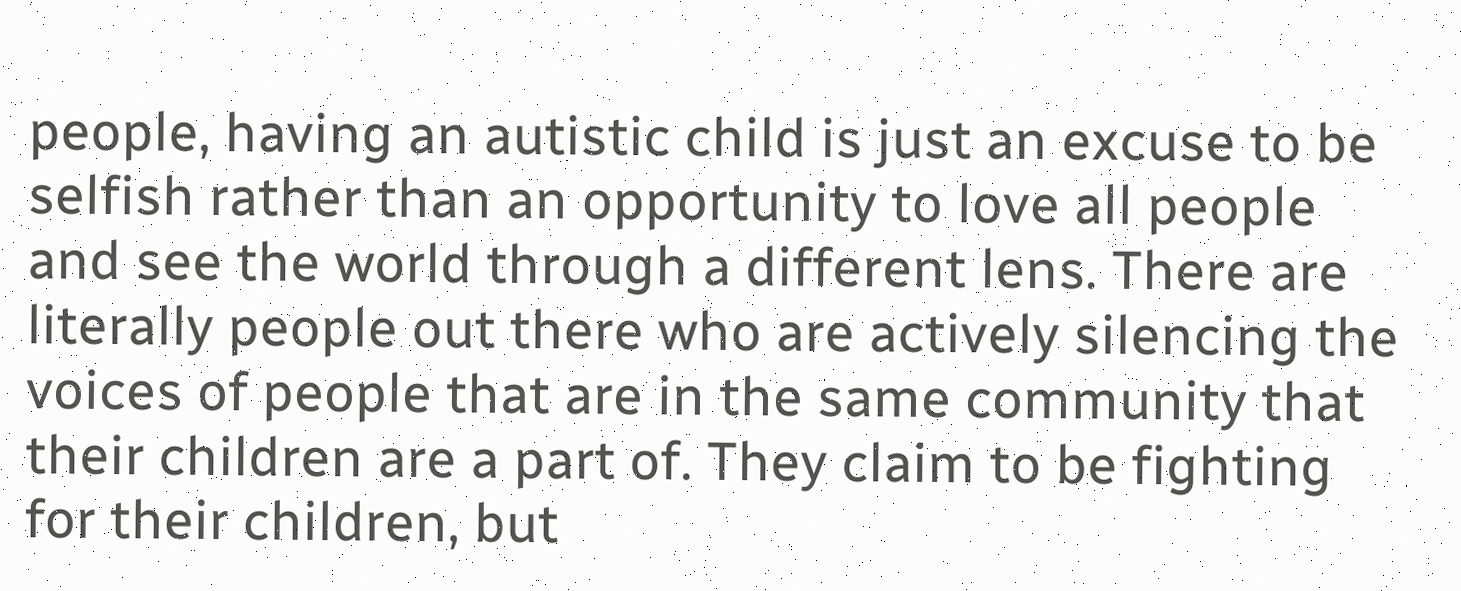people, having an autistic child is just an excuse to be selfish rather than an opportunity to love all people and see the world through a different lens. There are literally people out there who are actively silencing the voices of people that are in the same community that their children are a part of. They claim to be fighting for their children, but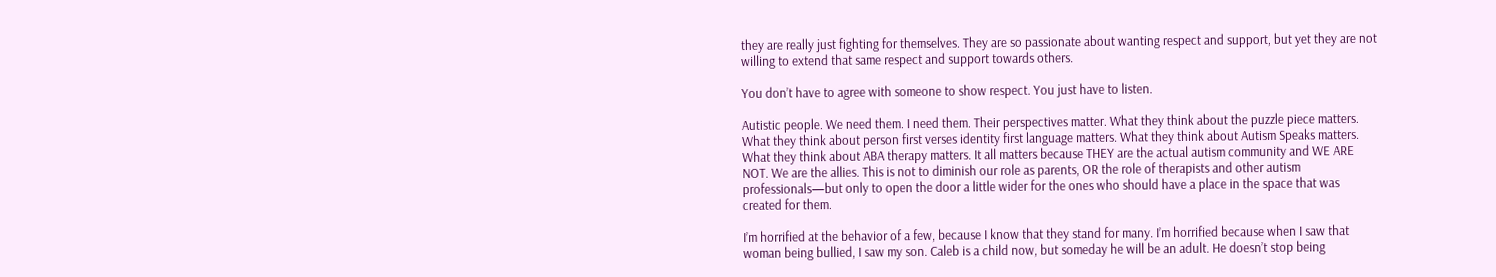they are really just fighting for themselves. They are so passionate about wanting respect and support, but yet they are not willing to extend that same respect and support towards others.

You don’t have to agree with someone to show respect. You just have to listen.

Autistic people. We need them. I need them. Their perspectives matter. What they think about the puzzle piece matters. What they think about person first verses identity first language matters. What they think about Autism Speaks matters. What they think about ABA therapy matters. It all matters because THEY are the actual autism community and WE ARE NOT. We are the allies. This is not to diminish our role as parents, OR the role of therapists and other autism professionals—but only to open the door a little wider for the ones who should have a place in the space that was created for them.

I’m horrified at the behavior of a few, because I know that they stand for many. I’m horrified because when I saw that woman being bullied, I saw my son. Caleb is a child now, but someday he will be an adult. He doesn’t stop being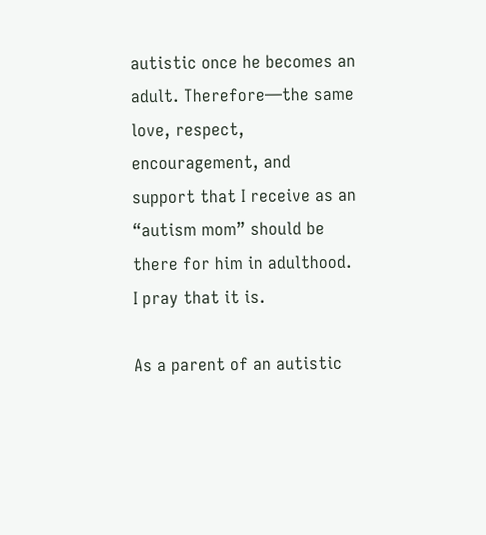autistic once he becomes an adult. Therefore—the same love, respect, encouragement, and support that I receive as an “autism mom” should be there for him in adulthood. I pray that it is.

As a parent of an autistic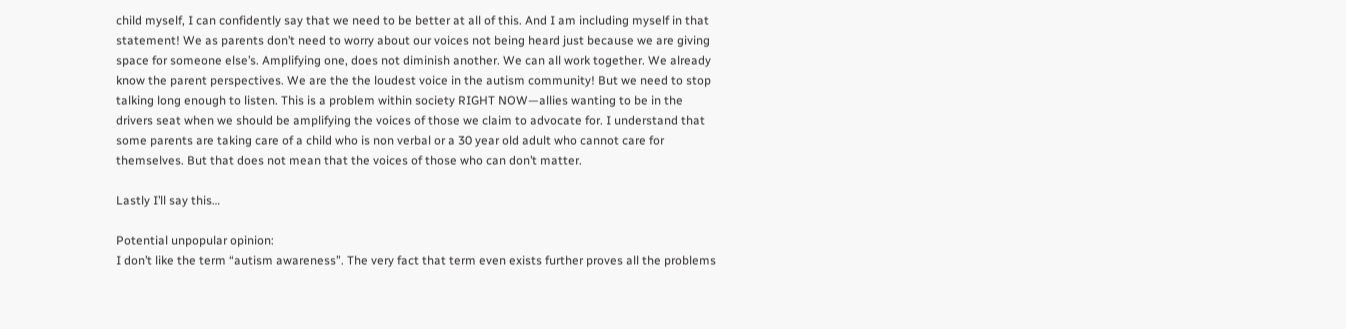child myself, I can confidently say that we need to be better at all of this. And I am including myself in that statement! We as parents don’t need to worry about our voices not being heard just because we are giving space for someone else’s. Amplifying one, does not diminish another. We can all work together. We already know the parent perspectives. We are the the loudest voice in the autism community! But we need to stop talking long enough to listen. This is a problem within society RIGHT NOW—allies wanting to be in the drivers seat when we should be amplifying the voices of those we claim to advocate for. I understand that some parents are taking care of a child who is non verbal or a 30 year old adult who cannot care for themselves. But that does not mean that the voices of those who can don’t matter.

Lastly I’ll say this…

Potential unpopular opinion:
I don’t like the term “autism awareness”. The very fact that term even exists further proves all the problems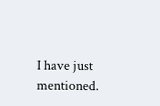I have just mentioned.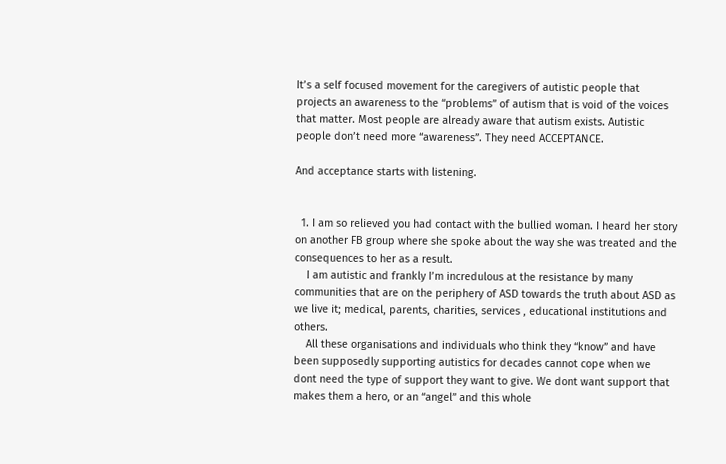It’s a self focused movement for the caregivers of autistic people that projects an awareness to the “problems” of autism that is void of the voices that matter. Most people are already aware that autism exists. Autistic people don’t need more “awareness”. They need ACCEPTANCE.

And acceptance starts with listening.


  1. I am so relieved you had contact with the bullied woman. I heard her story on another FB group where she spoke about the way she was treated and the consequences to her as a result.
    I am autistic and frankly I’m incredulous at the resistance by many communities that are on the periphery of ASD towards the truth about ASD as we live it; medical, parents, charities, services , educational institutions and others.
    All these organisations and individuals who think they “know” and have been supposedly supporting autistics for decades cannot cope when we dont need the type of support they want to give. We dont want support that makes them a hero, or an “angel” and this whole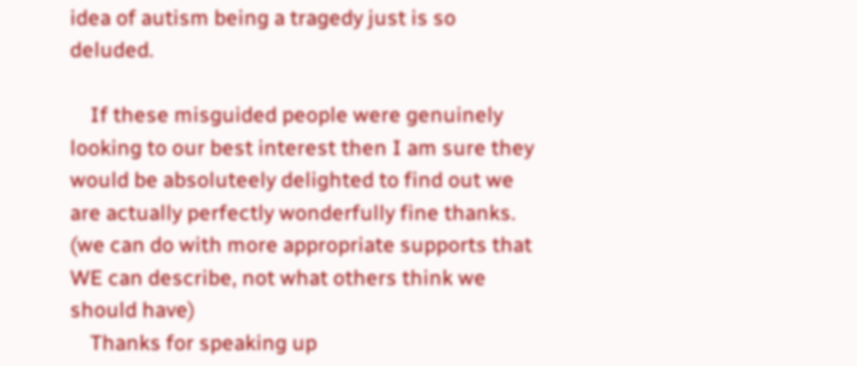idea of autism being a tragedy just is so deluded.

    If these misguided people were genuinely looking to our best interest then I am sure they would be absoluteely delighted to find out we are actually perfectly wonderfully fine thanks. (we can do with more appropriate supports that WE can describe, not what others think we should have)
    Thanks for speaking up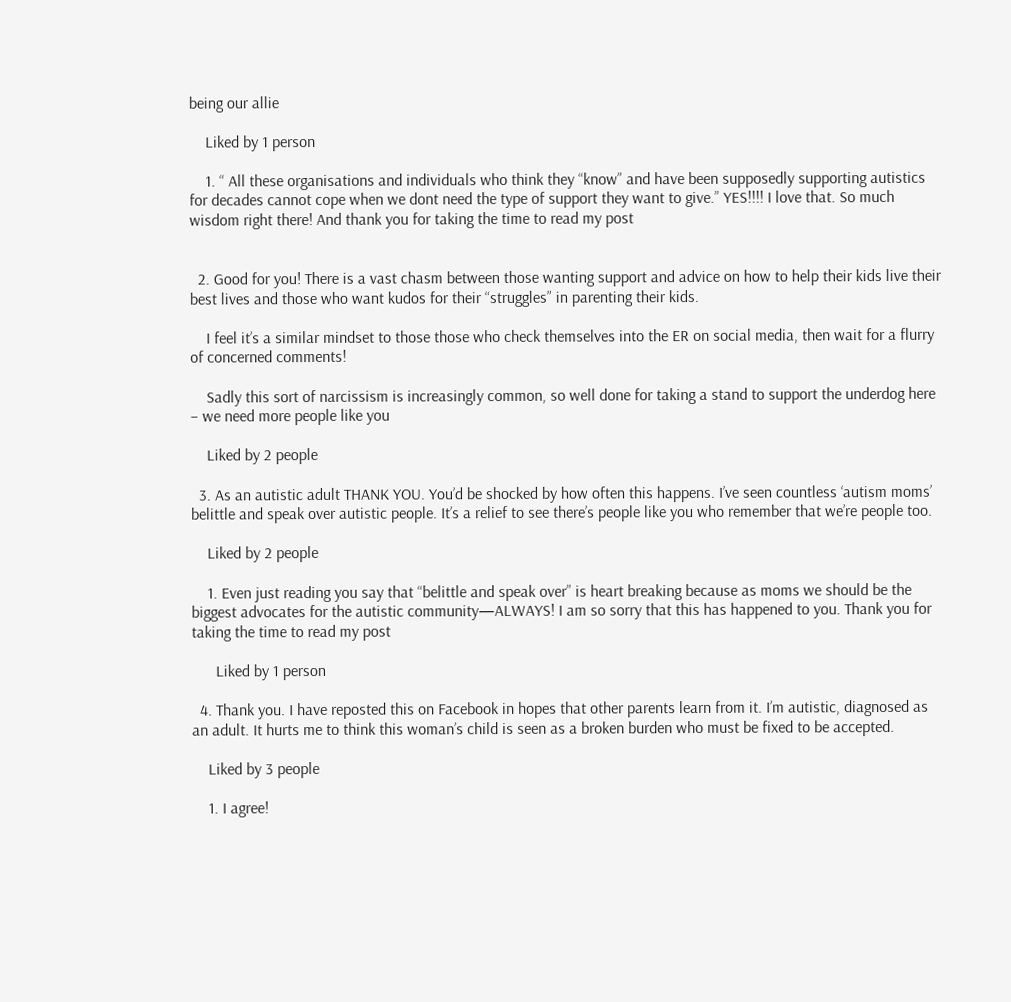being our allie

    Liked by 1 person

    1. “ All these organisations and individuals who think they “know” and have been supposedly supporting autistics for decades cannot cope when we dont need the type of support they want to give.” YES!!!! I love that. So much wisdom right there! And thank you for taking the time to read my post


  2. Good for you! There is a vast chasm between those wanting support and advice on how to help their kids live their best lives and those who want kudos for their “struggles” in parenting their kids.

    I feel it’s a similar mindset to those those who check themselves into the ER on social media, then wait for a flurry of concerned comments!

    Sadly this sort of narcissism is increasingly common, so well done for taking a stand to support the underdog here – we need more people like you

    Liked by 2 people

  3. As an autistic adult THANK YOU. You’d be shocked by how often this happens. I’ve seen countless ‘autism moms’ belittle and speak over autistic people. It’s a relief to see there’s people like you who remember that we’re people too.

    Liked by 2 people

    1. Even just reading you say that “belittle and speak over” is heart breaking because as moms we should be the biggest advocates for the autistic community—ALWAYS! I am so sorry that this has happened to you. Thank you for taking the time to read my post

      Liked by 1 person

  4. Thank you. I have reposted this on Facebook in hopes that other parents learn from it. I’m autistic, diagnosed as an adult. It hurts me to think this woman’s child is seen as a broken burden who must be fixed to be accepted.

    Liked by 3 people

    1. I agree!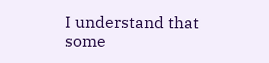I understand that some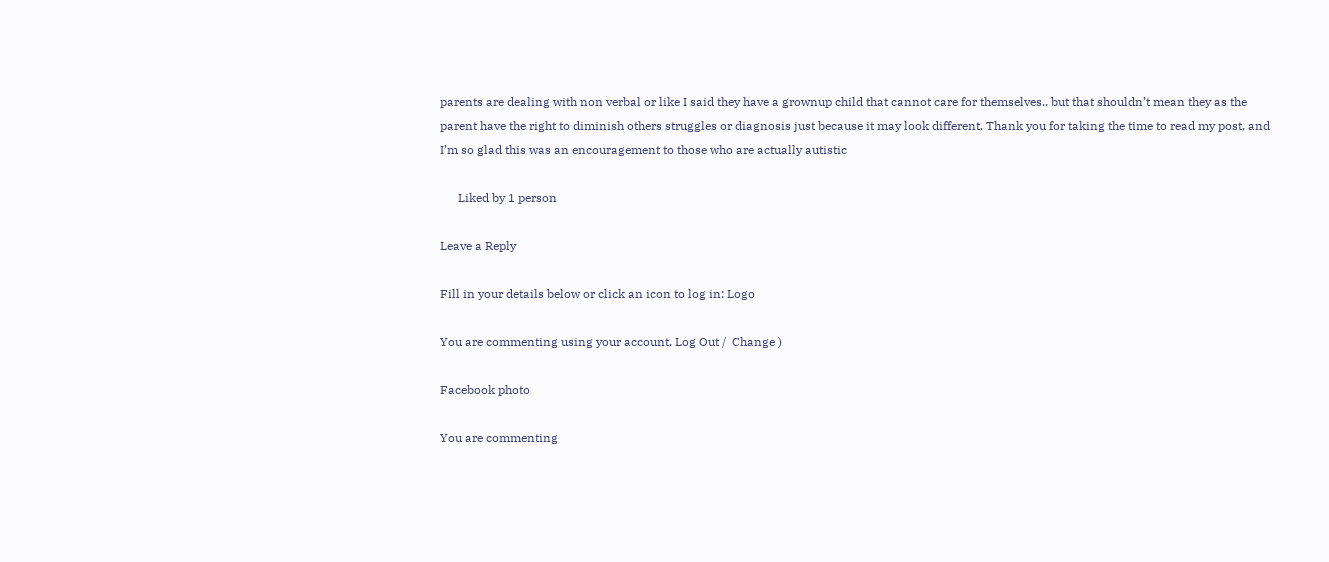parents are dealing with non verbal or like I said they have a grownup child that cannot care for themselves.. but that shouldn’t mean they as the parent have the right to diminish others struggles or diagnosis just because it may look different. Thank you for taking the time to read my post, and I’m so glad this was an encouragement to those who are actually autistic

      Liked by 1 person

Leave a Reply

Fill in your details below or click an icon to log in: Logo

You are commenting using your account. Log Out /  Change )

Facebook photo

You are commenting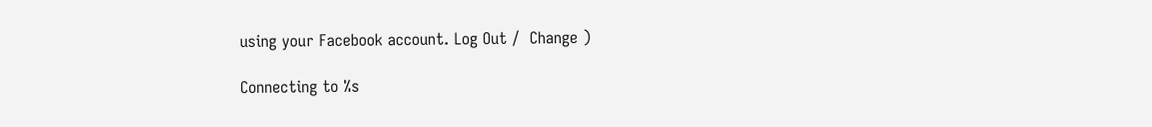using your Facebook account. Log Out /  Change )

Connecting to %s